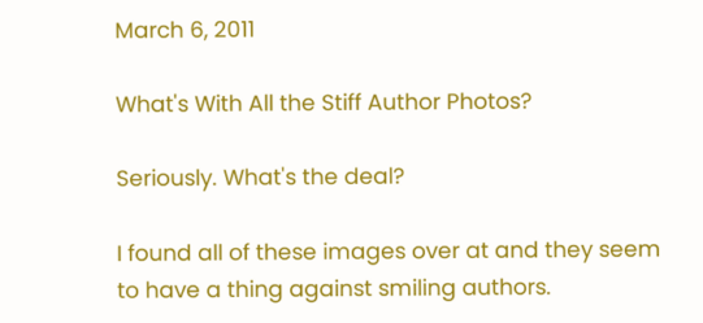March 6, 2011

What's With All the Stiff Author Photos?

Seriously. What's the deal?

I found all of these images over at and they seem to have a thing against smiling authors.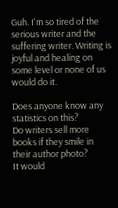Guh. I'm so tired of the serious writer and the suffering writer. Writing is joyful and healing on some level or none of us would do it.

Does anyone know any statistics on this?
Do writers sell more books if they smile in their author photo?
It would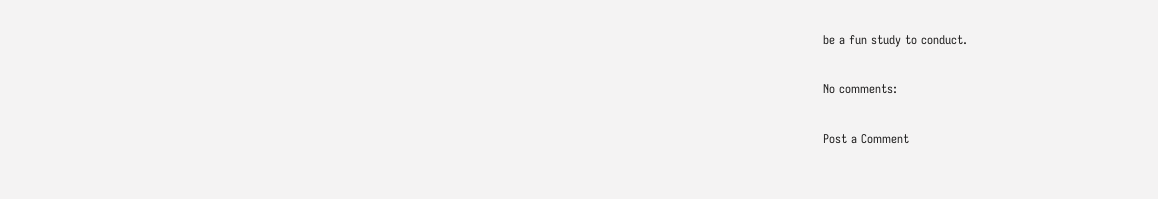be a fun study to conduct.

No comments:

Post a Comment